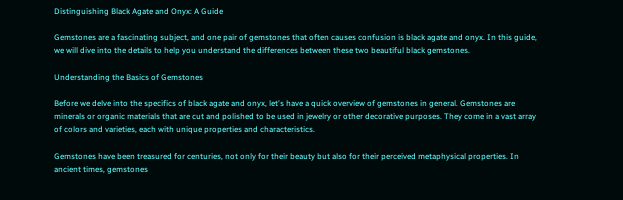Distinguishing Black Agate and Onyx: A Guide

Gemstones are a fascinating subject, and one pair of gemstones that often causes confusion is black agate and onyx. In this guide, we will dive into the details to help you understand the differences between these two beautiful black gemstones.

Understanding the Basics of Gemstones

Before we delve into the specifics of black agate and onyx, let's have a quick overview of gemstones in general. Gemstones are minerals or organic materials that are cut and polished to be used in jewelry or other decorative purposes. They come in a vast array of colors and varieties, each with unique properties and characteristics.

Gemstones have been treasured for centuries, not only for their beauty but also for their perceived metaphysical properties. In ancient times, gemstones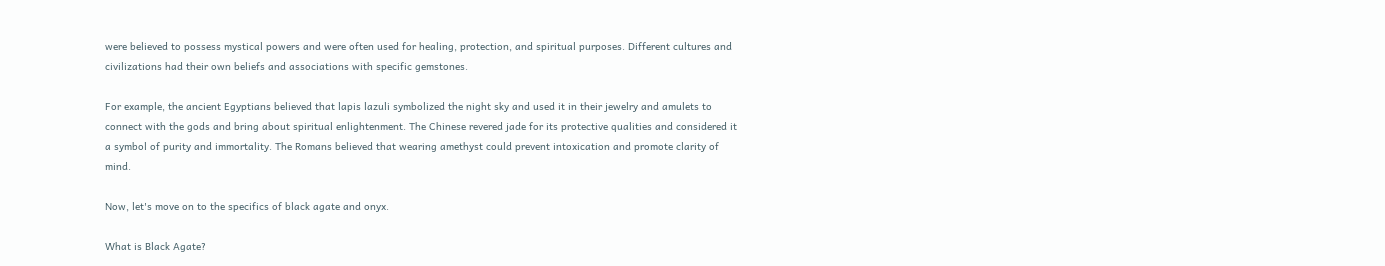were believed to possess mystical powers and were often used for healing, protection, and spiritual purposes. Different cultures and civilizations had their own beliefs and associations with specific gemstones.

For example, the ancient Egyptians believed that lapis lazuli symbolized the night sky and used it in their jewelry and amulets to connect with the gods and bring about spiritual enlightenment. The Chinese revered jade for its protective qualities and considered it a symbol of purity and immortality. The Romans believed that wearing amethyst could prevent intoxication and promote clarity of mind.

Now, let's move on to the specifics of black agate and onyx.

What is Black Agate?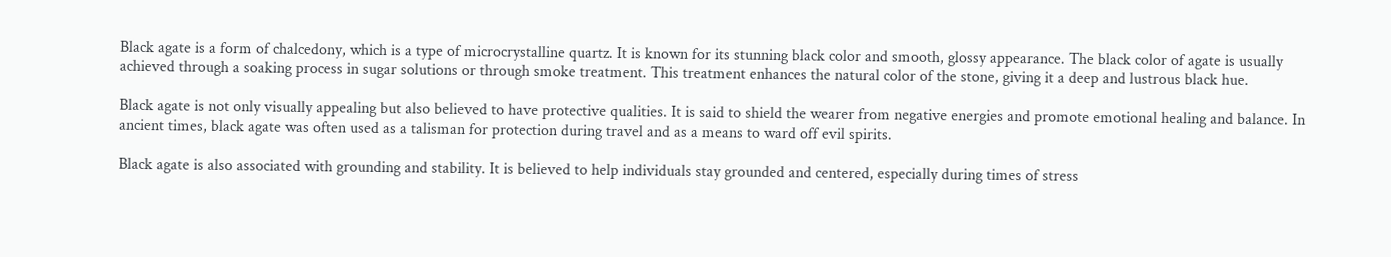Black agate is a form of chalcedony, which is a type of microcrystalline quartz. It is known for its stunning black color and smooth, glossy appearance. The black color of agate is usually achieved through a soaking process in sugar solutions or through smoke treatment. This treatment enhances the natural color of the stone, giving it a deep and lustrous black hue.

Black agate is not only visually appealing but also believed to have protective qualities. It is said to shield the wearer from negative energies and promote emotional healing and balance. In ancient times, black agate was often used as a talisman for protection during travel and as a means to ward off evil spirits.

Black agate is also associated with grounding and stability. It is believed to help individuals stay grounded and centered, especially during times of stress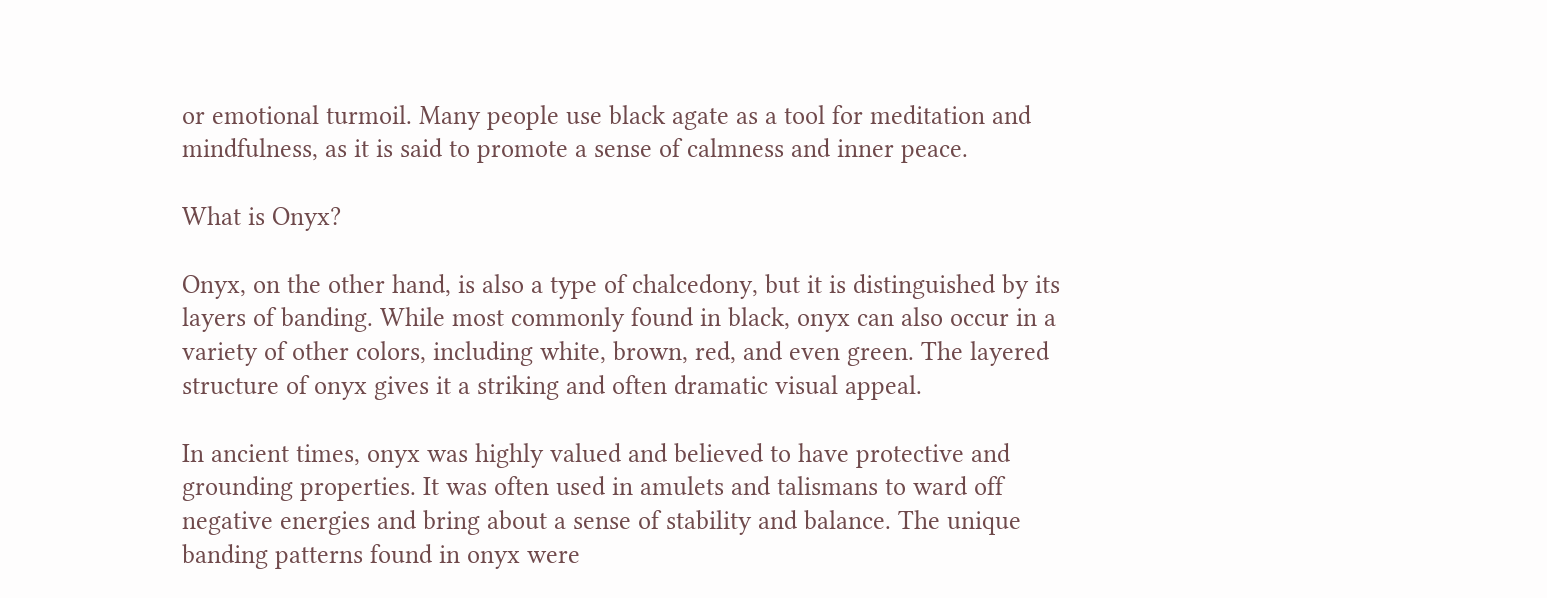or emotional turmoil. Many people use black agate as a tool for meditation and mindfulness, as it is said to promote a sense of calmness and inner peace.

What is Onyx?

Onyx, on the other hand, is also a type of chalcedony, but it is distinguished by its layers of banding. While most commonly found in black, onyx can also occur in a variety of other colors, including white, brown, red, and even green. The layered structure of onyx gives it a striking and often dramatic visual appeal.

In ancient times, onyx was highly valued and believed to have protective and grounding properties. It was often used in amulets and talismans to ward off negative energies and bring about a sense of stability and balance. The unique banding patterns found in onyx were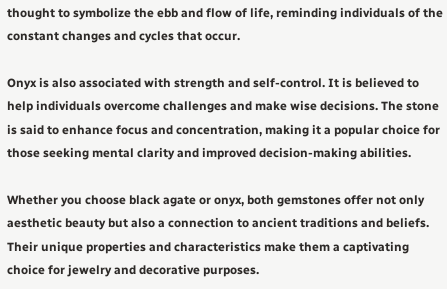thought to symbolize the ebb and flow of life, reminding individuals of the constant changes and cycles that occur.

Onyx is also associated with strength and self-control. It is believed to help individuals overcome challenges and make wise decisions. The stone is said to enhance focus and concentration, making it a popular choice for those seeking mental clarity and improved decision-making abilities.

Whether you choose black agate or onyx, both gemstones offer not only aesthetic beauty but also a connection to ancient traditions and beliefs. Their unique properties and characteristics make them a captivating choice for jewelry and decorative purposes.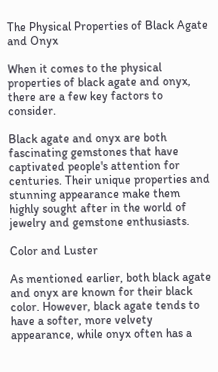The Physical Properties of Black Agate and Onyx

When it comes to the physical properties of black agate and onyx, there are a few key factors to consider.

Black agate and onyx are both fascinating gemstones that have captivated people's attention for centuries. Their unique properties and stunning appearance make them highly sought after in the world of jewelry and gemstone enthusiasts.

Color and Luster

As mentioned earlier, both black agate and onyx are known for their black color. However, black agate tends to have a softer, more velvety appearance, while onyx often has a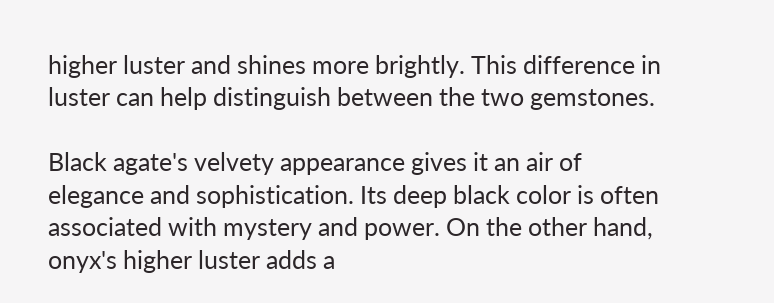higher luster and shines more brightly. This difference in luster can help distinguish between the two gemstones.

Black agate's velvety appearance gives it an air of elegance and sophistication. Its deep black color is often associated with mystery and power. On the other hand, onyx's higher luster adds a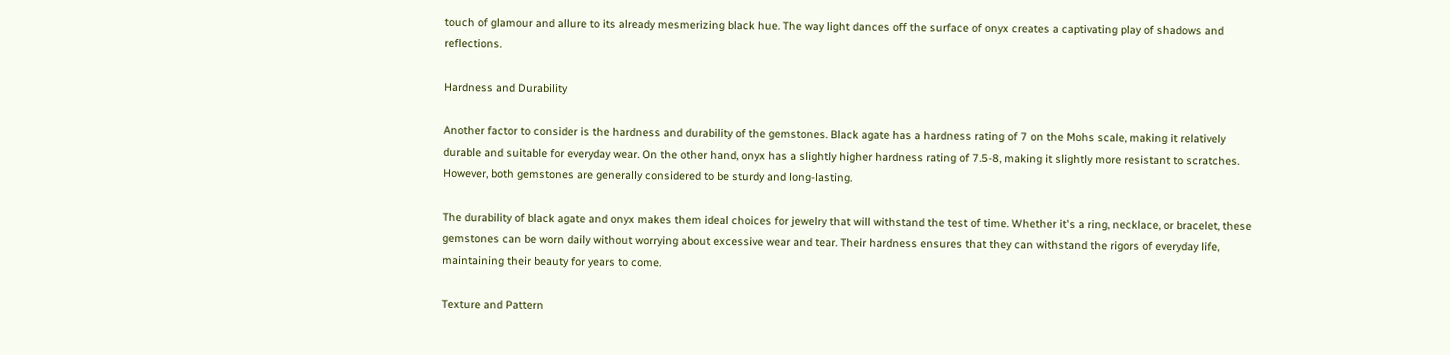touch of glamour and allure to its already mesmerizing black hue. The way light dances off the surface of onyx creates a captivating play of shadows and reflections.

Hardness and Durability

Another factor to consider is the hardness and durability of the gemstones. Black agate has a hardness rating of 7 on the Mohs scale, making it relatively durable and suitable for everyday wear. On the other hand, onyx has a slightly higher hardness rating of 7.5-8, making it slightly more resistant to scratches. However, both gemstones are generally considered to be sturdy and long-lasting.

The durability of black agate and onyx makes them ideal choices for jewelry that will withstand the test of time. Whether it's a ring, necklace, or bracelet, these gemstones can be worn daily without worrying about excessive wear and tear. Their hardness ensures that they can withstand the rigors of everyday life, maintaining their beauty for years to come.

Texture and Pattern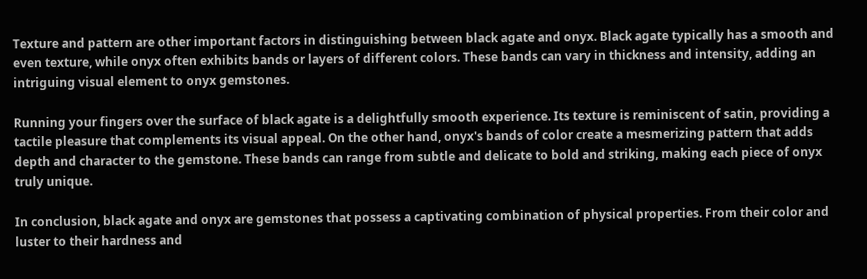Texture and pattern are other important factors in distinguishing between black agate and onyx. Black agate typically has a smooth and even texture, while onyx often exhibits bands or layers of different colors. These bands can vary in thickness and intensity, adding an intriguing visual element to onyx gemstones.

Running your fingers over the surface of black agate is a delightfully smooth experience. Its texture is reminiscent of satin, providing a tactile pleasure that complements its visual appeal. On the other hand, onyx's bands of color create a mesmerizing pattern that adds depth and character to the gemstone. These bands can range from subtle and delicate to bold and striking, making each piece of onyx truly unique.

In conclusion, black agate and onyx are gemstones that possess a captivating combination of physical properties. From their color and luster to their hardness and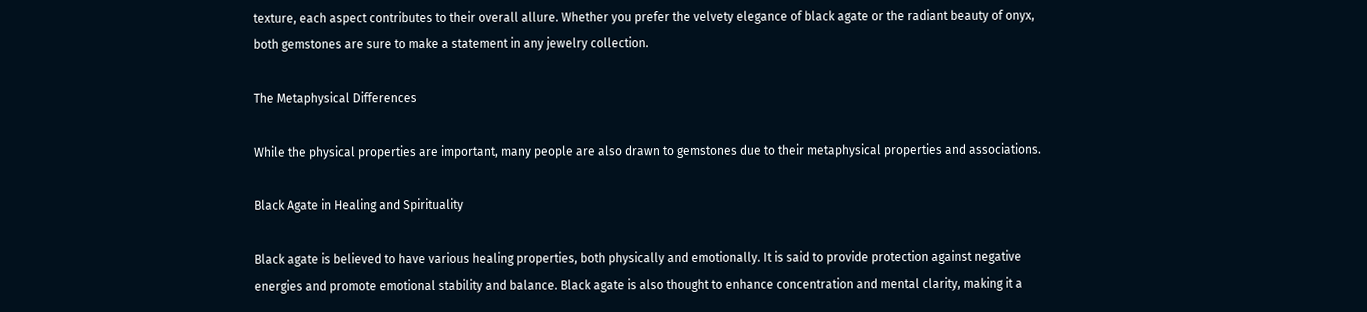texture, each aspect contributes to their overall allure. Whether you prefer the velvety elegance of black agate or the radiant beauty of onyx, both gemstones are sure to make a statement in any jewelry collection.

The Metaphysical Differences

While the physical properties are important, many people are also drawn to gemstones due to their metaphysical properties and associations.

Black Agate in Healing and Spirituality

Black agate is believed to have various healing properties, both physically and emotionally. It is said to provide protection against negative energies and promote emotional stability and balance. Black agate is also thought to enhance concentration and mental clarity, making it a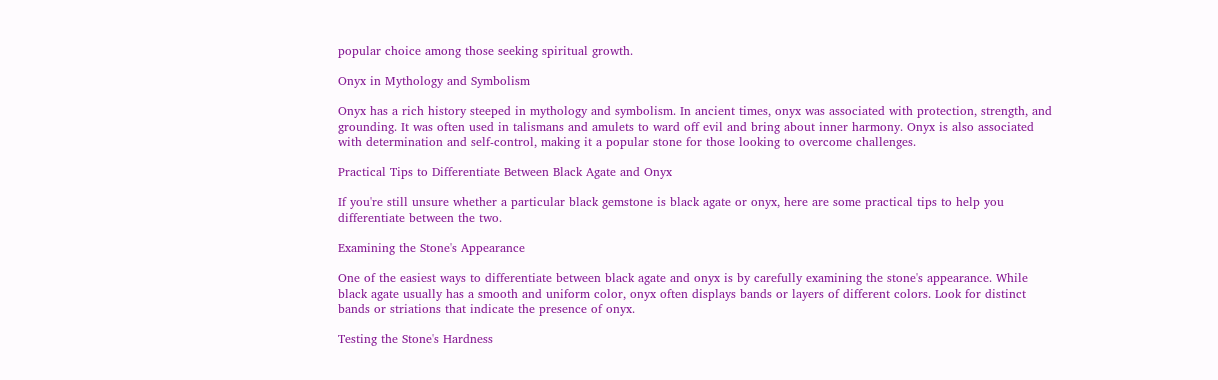popular choice among those seeking spiritual growth.

Onyx in Mythology and Symbolism

Onyx has a rich history steeped in mythology and symbolism. In ancient times, onyx was associated with protection, strength, and grounding. It was often used in talismans and amulets to ward off evil and bring about inner harmony. Onyx is also associated with determination and self-control, making it a popular stone for those looking to overcome challenges.

Practical Tips to Differentiate Between Black Agate and Onyx

If you're still unsure whether a particular black gemstone is black agate or onyx, here are some practical tips to help you differentiate between the two.

Examining the Stone's Appearance

One of the easiest ways to differentiate between black agate and onyx is by carefully examining the stone's appearance. While black agate usually has a smooth and uniform color, onyx often displays bands or layers of different colors. Look for distinct bands or striations that indicate the presence of onyx.

Testing the Stone's Hardness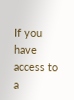If you have access to a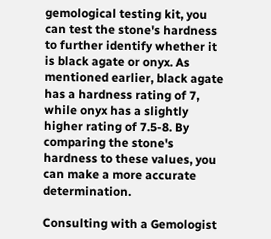gemological testing kit, you can test the stone's hardness to further identify whether it is black agate or onyx. As mentioned earlier, black agate has a hardness rating of 7, while onyx has a slightly higher rating of 7.5-8. By comparing the stone's hardness to these values, you can make a more accurate determination.

Consulting with a Gemologist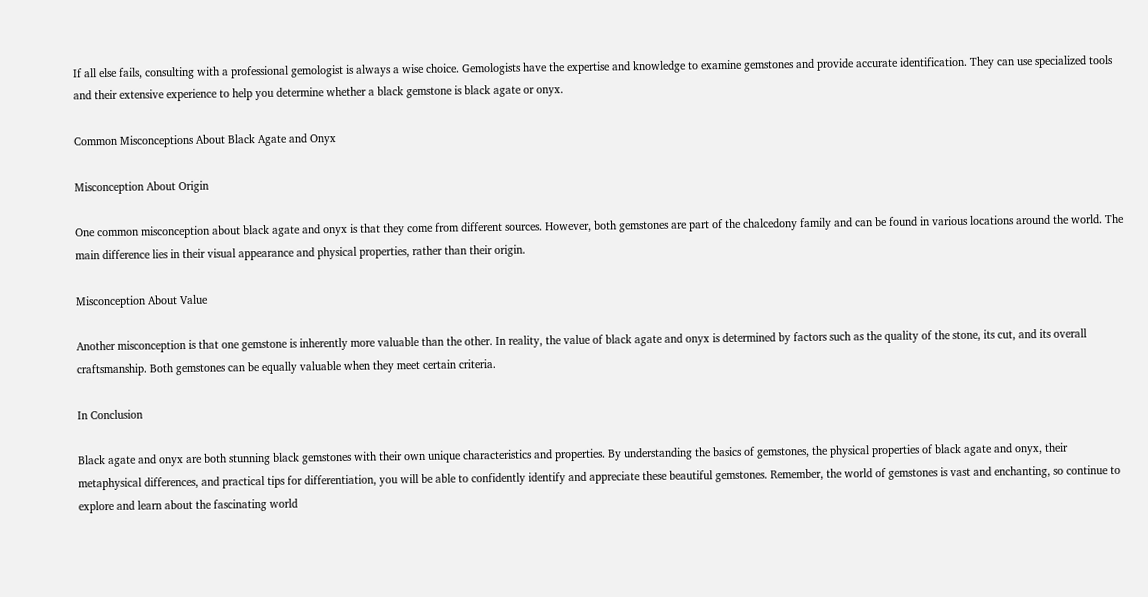If all else fails, consulting with a professional gemologist is always a wise choice. Gemologists have the expertise and knowledge to examine gemstones and provide accurate identification. They can use specialized tools and their extensive experience to help you determine whether a black gemstone is black agate or onyx.

Common Misconceptions About Black Agate and Onyx

Misconception About Origin

One common misconception about black agate and onyx is that they come from different sources. However, both gemstones are part of the chalcedony family and can be found in various locations around the world. The main difference lies in their visual appearance and physical properties, rather than their origin.

Misconception About Value

Another misconception is that one gemstone is inherently more valuable than the other. In reality, the value of black agate and onyx is determined by factors such as the quality of the stone, its cut, and its overall craftsmanship. Both gemstones can be equally valuable when they meet certain criteria.

In Conclusion

Black agate and onyx are both stunning black gemstones with their own unique characteristics and properties. By understanding the basics of gemstones, the physical properties of black agate and onyx, their metaphysical differences, and practical tips for differentiation, you will be able to confidently identify and appreciate these beautiful gemstones. Remember, the world of gemstones is vast and enchanting, so continue to explore and learn about the fascinating world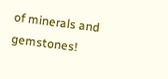of minerals and gemstones!